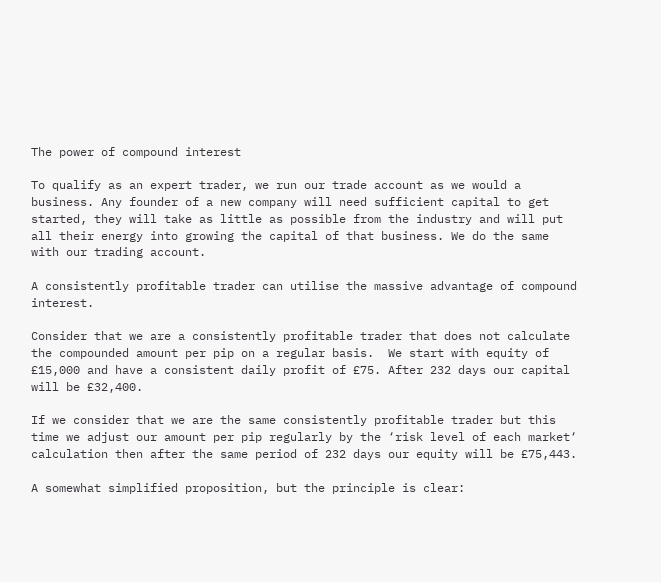The power of compound interest

To qualify as an expert trader, we run our trade account as we would a business. Any founder of a new company will need sufficient capital to get started, they will take as little as possible from the industry and will put all their energy into growing the capital of that business. We do the same with our trading account.

A consistently profitable trader can utilise the massive advantage of compound interest.

Consider that we are a consistently profitable trader that does not calculate the compounded amount per pip on a regular basis.  We start with equity of £15,000 and have a consistent daily profit of £75. After 232 days our capital will be £32,400.

If we consider that we are the same consistently profitable trader but this time we adjust our amount per pip regularly by the ‘risk level of each market‘ calculation then after the same period of 232 days our equity will be £75,443.

A somewhat simplified proposition, but the principle is clear: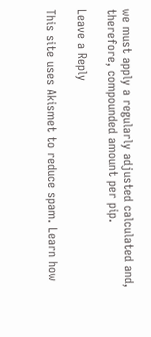we must apply a regularly adjusted calculated and, therefore, compounded amount per pip.

Leave a Reply

This site uses Akismet to reduce spam. Learn how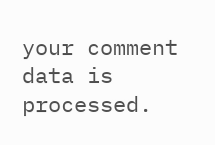your comment data is processed.